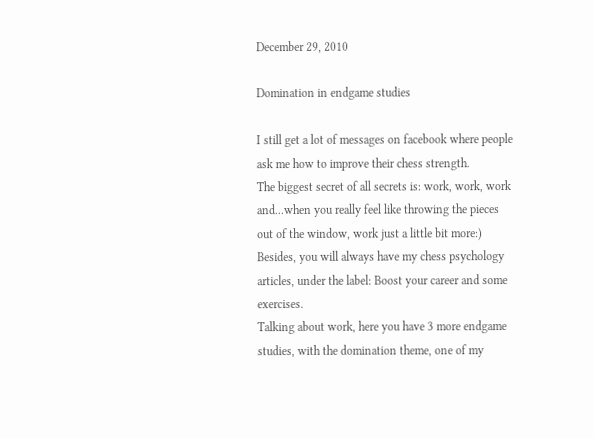December 29, 2010

Domination in endgame studies

I still get a lot of messages on facebook where people ask me how to improve their chess strength.
The biggest secret of all secrets is: work, work, work and...when you really feel like throwing the pieces out of the window, work just a little bit more:) Besides, you will always have my chess psychology articles, under the label: Boost your career and some exercises.
Talking about work, here you have 3 more endgame studies, with the domination theme, one of my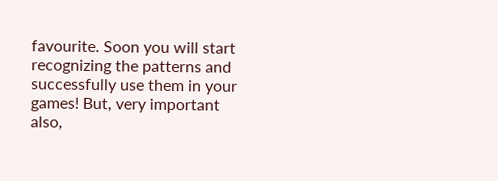favourite. Soon you will start recognizing the patterns and successfully use them in your games! But, very important also,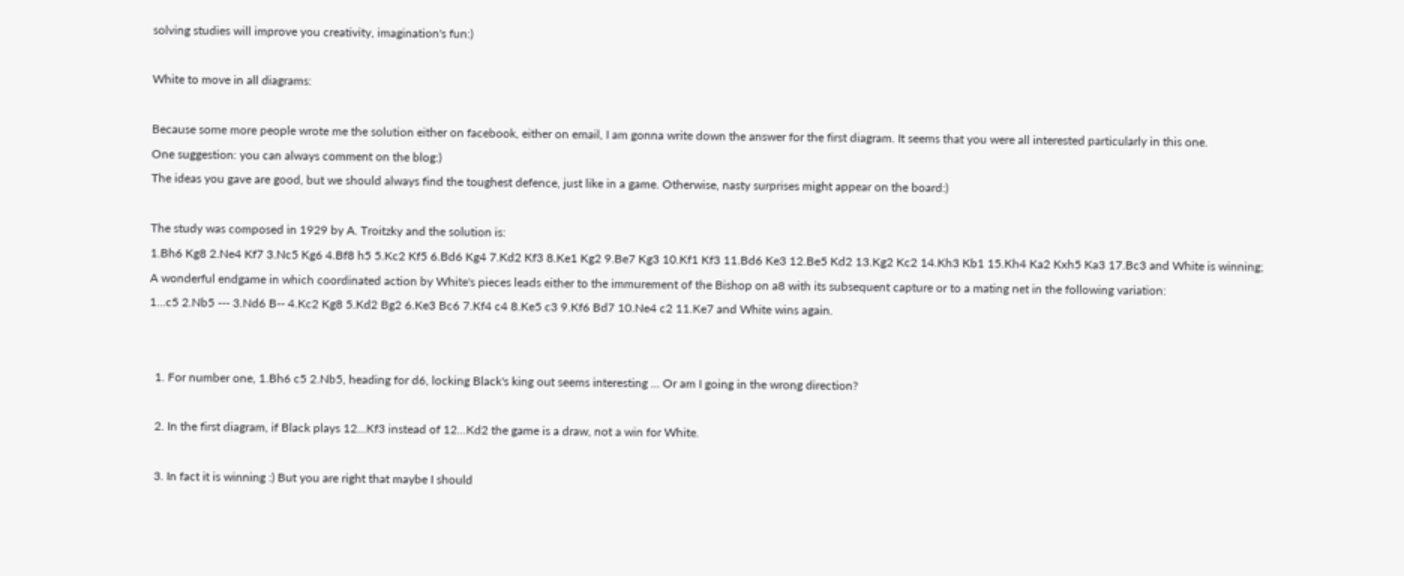solving studies will improve you creativity, imagination's fun:)

White to move in all diagrams:

Because some more people wrote me the solution either on facebook, either on email, I am gonna write down the answer for the first diagram. It seems that you were all interested particularly in this one.
One suggestion: you can always comment on the blog:)
The ideas you gave are good, but we should always find the toughest defence, just like in a game. Otherwise, nasty surprises might appear on the board:)

The study was composed in 1929 by A. Troitzky and the solution is:
1.Bh6 Kg8 2.Ne4 Kf7 3.Nc5 Kg6 4.Bf8 h5 5.Kc2 Kf5 6.Bd6 Kg4 7.Kd2 Kf3 8.Ke1 Kg2 9.Be7 Kg3 10.Kf1 Kf3 11.Bd6 Ke3 12.Be5 Kd2 13.Kg2 Kc2 14.Kh3 Kb1 15.Kh4 Ka2 Kxh5 Ka3 17.Bc3 and White is winning;
A wonderful endgame in which coordinated action by White's pieces leads either to the immurement of the Bishop on a8 with its subsequent capture or to a mating net in the following variation:
1...c5 2.Nb5 --- 3.Nd6 B-- 4.Kc2 Kg8 5.Kd2 Bg2 6.Ke3 Bc6 7.Kf4 c4 8.Ke5 c3 9.Kf6 Bd7 10.Ne4 c2 11.Ke7 and White wins again.


  1. For number one, 1.Bh6 c5 2.Nb5, heading for d6, locking Black's king out seems interesting ... Or am I going in the wrong direction?

  2. In the first diagram, if Black plays 12...Kf3 instead of 12...Kd2 the game is a draw, not a win for White.

  3. In fact it is winning :) But you are right that maybe I should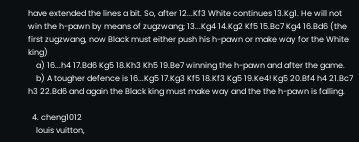have extended the lines a bit. So, after 12...Kf3 White continues 13.Kg1. He will not win the h-pawn by means of zugzwang; 13...Kg4 14.Kg2 Kf5 15.Bc7 Kg4 16.Bd6 (the first zugzwang, now Black must either push his h-pawn or make way for the White king)
    a) 16...h4 17.Bd6 Kg5 18.Kh3 Kh5 19.Be7 winning the h-pawn and after the game.
    b) A tougher defence is 16...Kg5 17.Kg3 Kf5 18.Kf3 Kg5 19.Ke4! Kg5 20.Bf4 h4 21.Bc7 h3 22.Bd6 and again the Black king must make way and the the h-pawn is falling.

  4. cheng1012
    louis vuitton,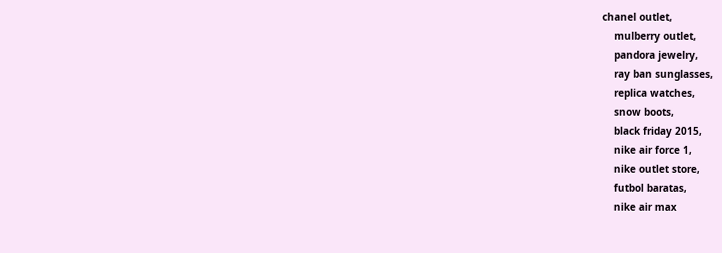chanel outlet,
    mulberry outlet,
    pandora jewelry,
    ray ban sunglasses,
    replica watches,
    snow boots,
    black friday 2015,
    nike air force 1,
    nike outlet store,
    futbol baratas,
    nike air max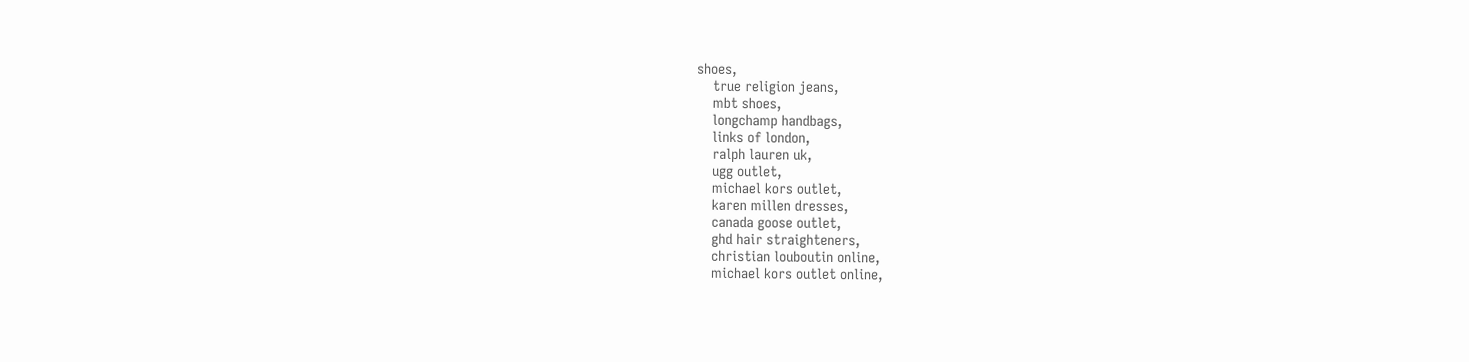shoes,
    true religion jeans,
    mbt shoes,
    longchamp handbags,
    links of london,
    ralph lauren uk,
    ugg outlet,
    michael kors outlet,
    karen millen dresses,
    canada goose outlet,
    ghd hair straighteners,
    christian louboutin online,
    michael kors outlet online,